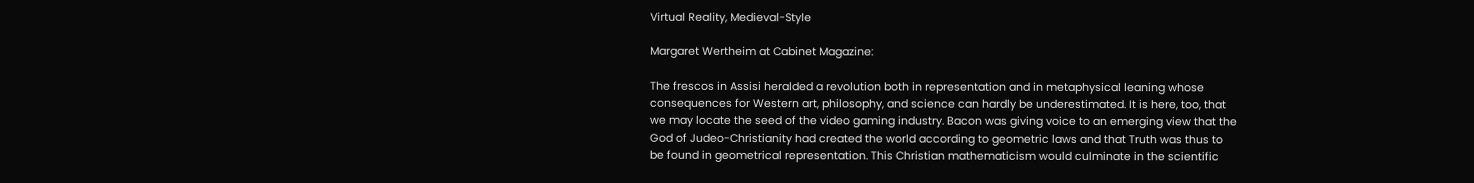Virtual Reality, Medieval-Style

Margaret Wertheim at Cabinet Magazine:

The frescos in Assisi heralded a revolution both in representation and in metaphysical leaning whose consequences for Western art, philosophy, and science can hardly be underestimated. It is here, too, that we may locate the seed of the video gaming industry. Bacon was giving voice to an emerging view that the God of Judeo-Christianity had created the world according to geometric laws and that Truth was thus to be found in geometrical representation. This Christian mathematicism would culminate in the scientific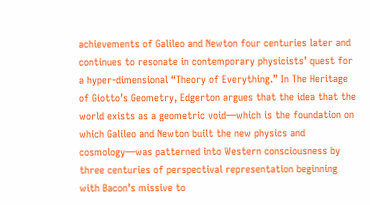achievements of Galileo and Newton four centuries later and continues to resonate in contemporary physicists’ quest for a hyper-dimensional “Theory of Everything.” In The Heritage of Giotto’s Geometry, Edgerton argues that the idea that the world exists as a geometric void—which is the foundation on which Galileo and Newton built the new physics and cosmology—was patterned into Western consciousness by three centuries of perspectival representation beginning with Bacon’s missive to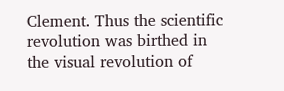Clement. Thus the scientific revolution was birthed in the visual revolution of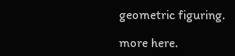geometric figuring.

more here.